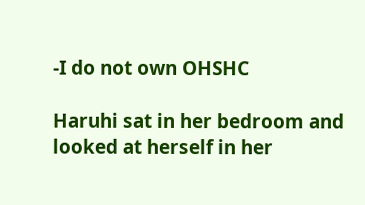-I do not own OHSHC

Haruhi sat in her bedroom and looked at herself in her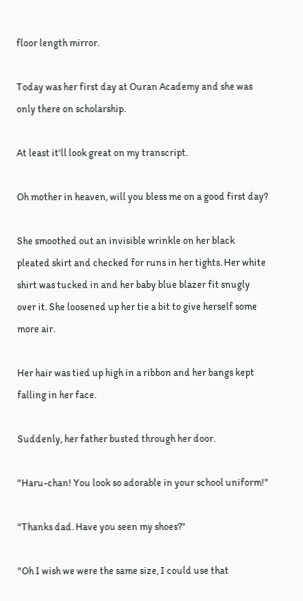floor length mirror.

Today was her first day at Ouran Academy and she was only there on scholarship.

At least it'll look great on my transcript.

Oh mother in heaven, will you bless me on a good first day?

She smoothed out an invisible wrinkle on her black pleated skirt and checked for runs in her tights. Her white shirt was tucked in and her baby blue blazer fit snugly over it. She loosened up her tie a bit to give herself some more air.

Her hair was tied up high in a ribbon and her bangs kept falling in her face.

Suddenly, her father busted through her door.

"Haru-chan! You look so adorable in your school uniform!"

"Thanks dad. Have you seen my shoes?"

"Oh I wish we were the same size, I could use that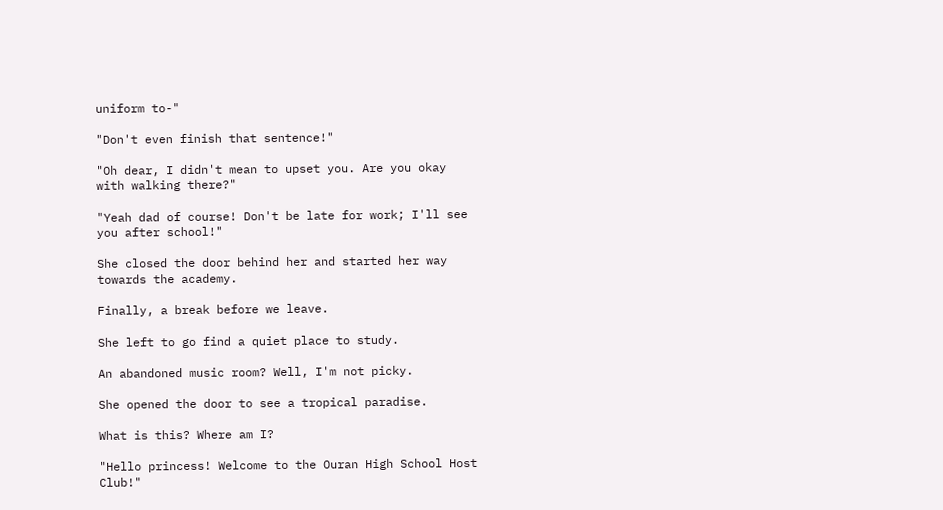uniform to-"

"Don't even finish that sentence!"

"Oh dear, I didn't mean to upset you. Are you okay with walking there?"

"Yeah dad of course! Don't be late for work; I'll see you after school!"

She closed the door behind her and started her way towards the academy.

Finally, a break before we leave.

She left to go find a quiet place to study.

An abandoned music room? Well, I'm not picky.

She opened the door to see a tropical paradise.

What is this? Where am I?

"Hello princess! Welcome to the Ouran High School Host Club!"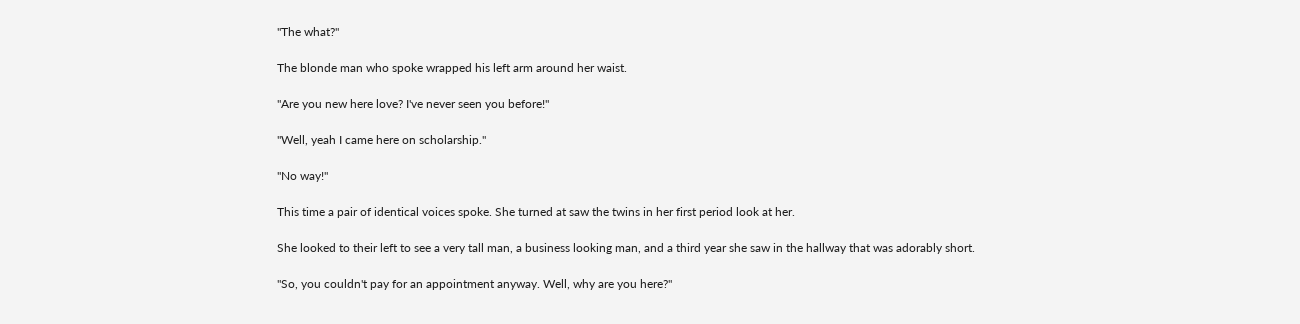"The what?"

The blonde man who spoke wrapped his left arm around her waist.

"Are you new here love? I've never seen you before!"

"Well, yeah I came here on scholarship."

"No way!"

This time a pair of identical voices spoke. She turned at saw the twins in her first period look at her.

She looked to their left to see a very tall man, a business looking man, and a third year she saw in the hallway that was adorably short.

"So, you couldn't pay for an appointment anyway. Well, why are you here?"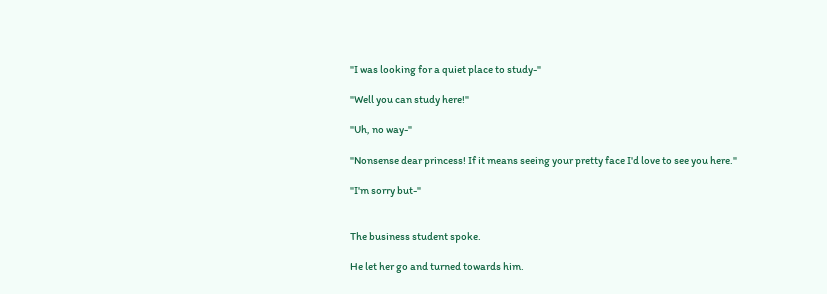"I was looking for a quiet place to study-"

"Well you can study here!"

"Uh, no way-"

"Nonsense dear princess! If it means seeing your pretty face I'd love to see you here."

"I'm sorry but-"


The business student spoke.

He let her go and turned towards him.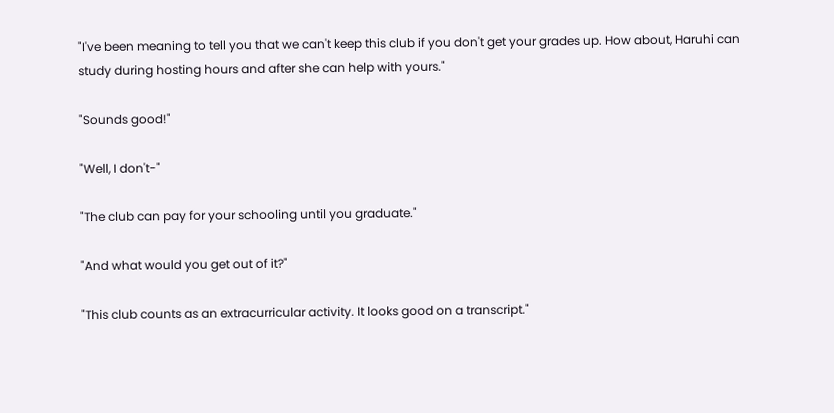"I've been meaning to tell you that we can't keep this club if you don't get your grades up. How about, Haruhi can study during hosting hours and after she can help with yours."

"Sounds good!"

"Well, I don't-"

"The club can pay for your schooling until you graduate."

"And what would you get out of it?"

"This club counts as an extracurricular activity. It looks good on a transcript."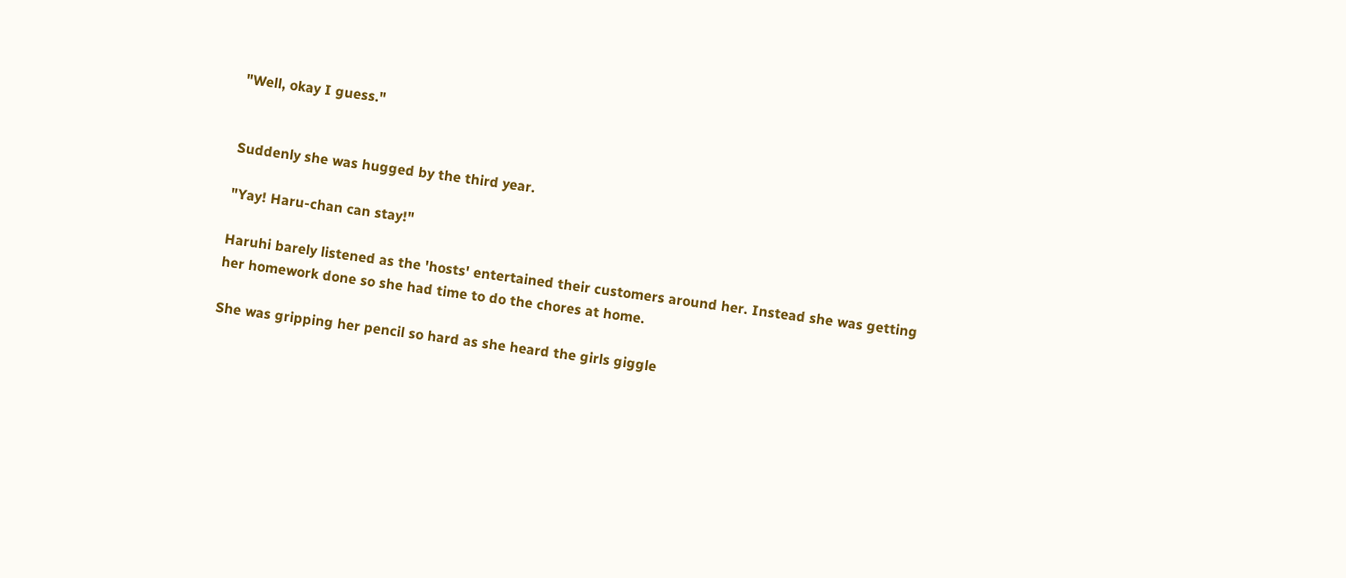"Well, okay I guess."


Suddenly she was hugged by the third year.

"Yay! Haru-chan can stay!"

Haruhi barely listened as the 'hosts' entertained their customers around her. Instead she was getting her homework done so she had time to do the chores at home.

She was gripping her pencil so hard as she heard the girls giggle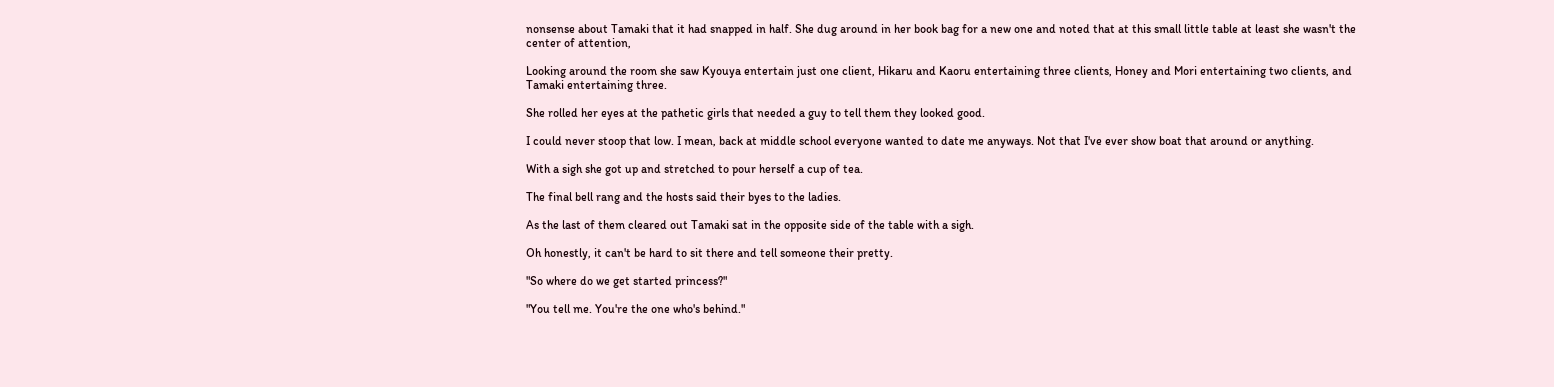nonsense about Tamaki that it had snapped in half. She dug around in her book bag for a new one and noted that at this small little table at least she wasn't the center of attention,

Looking around the room she saw Kyouya entertain just one client, Hikaru and Kaoru entertaining three clients, Honey and Mori entertaining two clients, and Tamaki entertaining three.

She rolled her eyes at the pathetic girls that needed a guy to tell them they looked good.

I could never stoop that low. I mean, back at middle school everyone wanted to date me anyways. Not that I've ever show boat that around or anything.

With a sigh she got up and stretched to pour herself a cup of tea.

The final bell rang and the hosts said their byes to the ladies.

As the last of them cleared out Tamaki sat in the opposite side of the table with a sigh.

Oh honestly, it can't be hard to sit there and tell someone their pretty.

"So where do we get started princess?"

"You tell me. You're the one who's behind."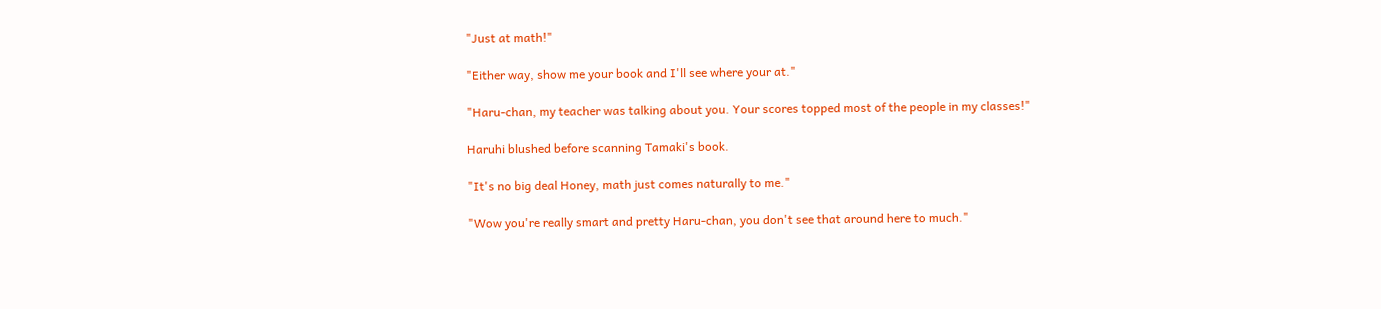"Just at math!"

"Either way, show me your book and I'll see where your at."

"Haru-chan, my teacher was talking about you. Your scores topped most of the people in my classes!"

Haruhi blushed before scanning Tamaki's book.

"It's no big deal Honey, math just comes naturally to me."

"Wow you're really smart and pretty Haru-chan, you don't see that around here to much."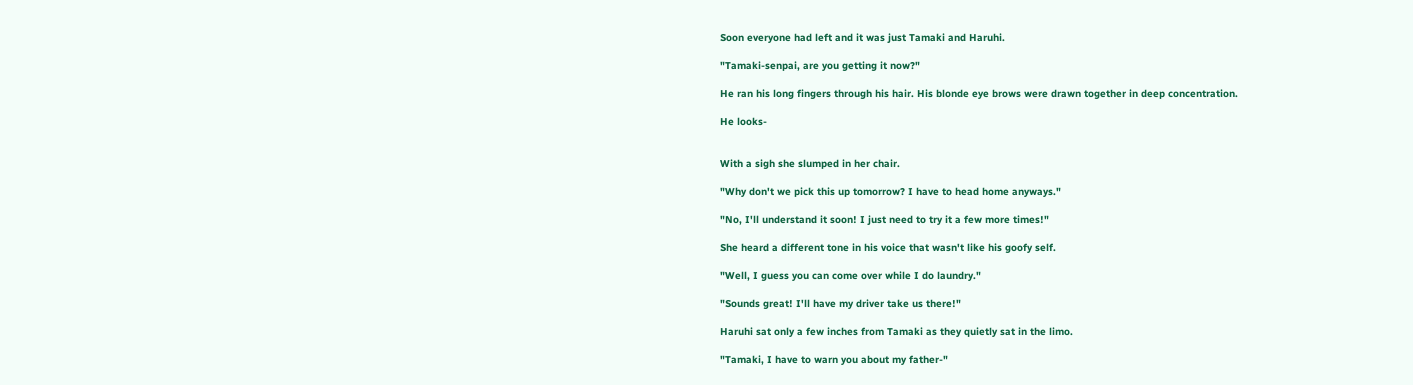Soon everyone had left and it was just Tamaki and Haruhi.

"Tamaki-senpai, are you getting it now?"

He ran his long fingers through his hair. His blonde eye brows were drawn together in deep concentration.

He looks-


With a sigh she slumped in her chair.

"Why don't we pick this up tomorrow? I have to head home anyways."

"No, I'll understand it soon! I just need to try it a few more times!"

She heard a different tone in his voice that wasn't like his goofy self.

"Well, I guess you can come over while I do laundry."

"Sounds great! I'll have my driver take us there!"

Haruhi sat only a few inches from Tamaki as they quietly sat in the limo.

"Tamaki, I have to warn you about my father-"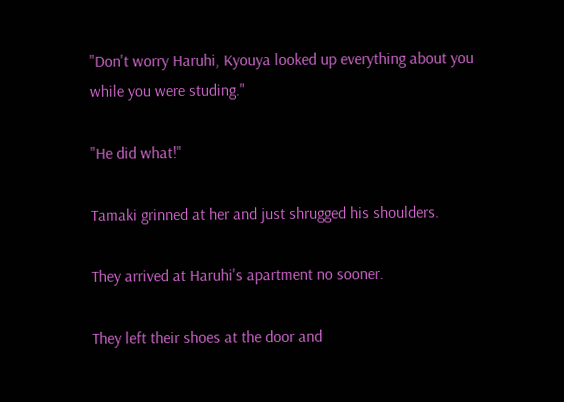"Don't worry Haruhi, Kyouya looked up everything about you while you were studing."

"He did what!"

Tamaki grinned at her and just shrugged his shoulders.

They arrived at Haruhi's apartment no sooner.

They left their shoes at the door and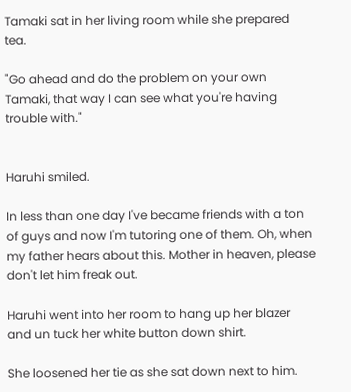Tamaki sat in her living room while she prepared tea.

"Go ahead and do the problem on your own Tamaki, that way I can see what you're having trouble with."


Haruhi smiled.

In less than one day I've became friends with a ton of guys and now I'm tutoring one of them. Oh, when my father hears about this. Mother in heaven, please don't let him freak out.

Haruhi went into her room to hang up her blazer and un tuck her white button down shirt.

She loosened her tie as she sat down next to him.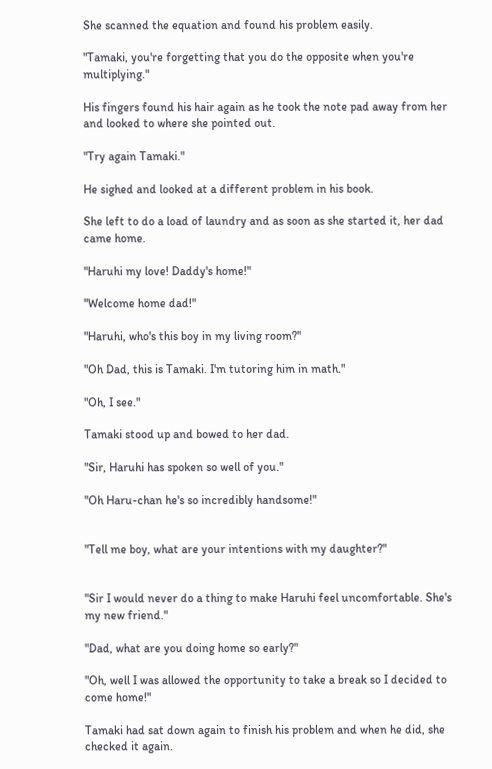She scanned the equation and found his problem easily.

"Tamaki, you're forgetting that you do the opposite when you're multiplying."

His fingers found his hair again as he took the note pad away from her and looked to where she pointed out.

"Try again Tamaki."

He sighed and looked at a different problem in his book.

She left to do a load of laundry and as soon as she started it, her dad came home.

"Haruhi my love! Daddy's home!"

"Welcome home dad!"

"Haruhi, who's this boy in my living room?"

"Oh Dad, this is Tamaki. I'm tutoring him in math."

"Oh, I see."

Tamaki stood up and bowed to her dad.

"Sir, Haruhi has spoken so well of you."

"Oh Haru-chan he's so incredibly handsome!"


"Tell me boy, what are your intentions with my daughter?"


"Sir I would never do a thing to make Haruhi feel uncomfortable. She's my new friend."

"Dad, what are you doing home so early?"

"Oh, well I was allowed the opportunity to take a break so I decided to come home!"

Tamaki had sat down again to finish his problem and when he did, she checked it again.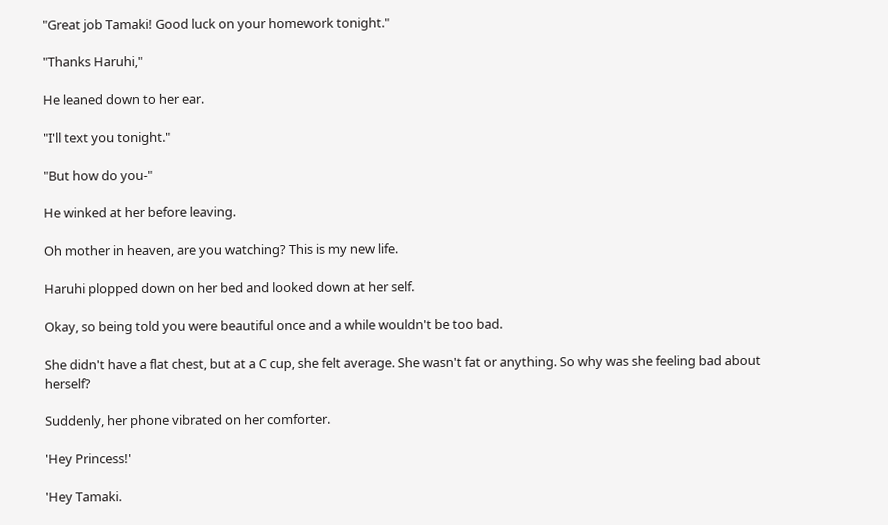"Great job Tamaki! Good luck on your homework tonight."

"Thanks Haruhi,"

He leaned down to her ear.

"I'll text you tonight."

"But how do you-"

He winked at her before leaving.

Oh mother in heaven, are you watching? This is my new life.

Haruhi plopped down on her bed and looked down at her self.

Okay, so being told you were beautiful once and a while wouldn't be too bad.

She didn't have a flat chest, but at a C cup, she felt average. She wasn't fat or anything. So why was she feeling bad about herself?

Suddenly, her phone vibrated on her comforter.

'Hey Princess!'

'Hey Tamaki.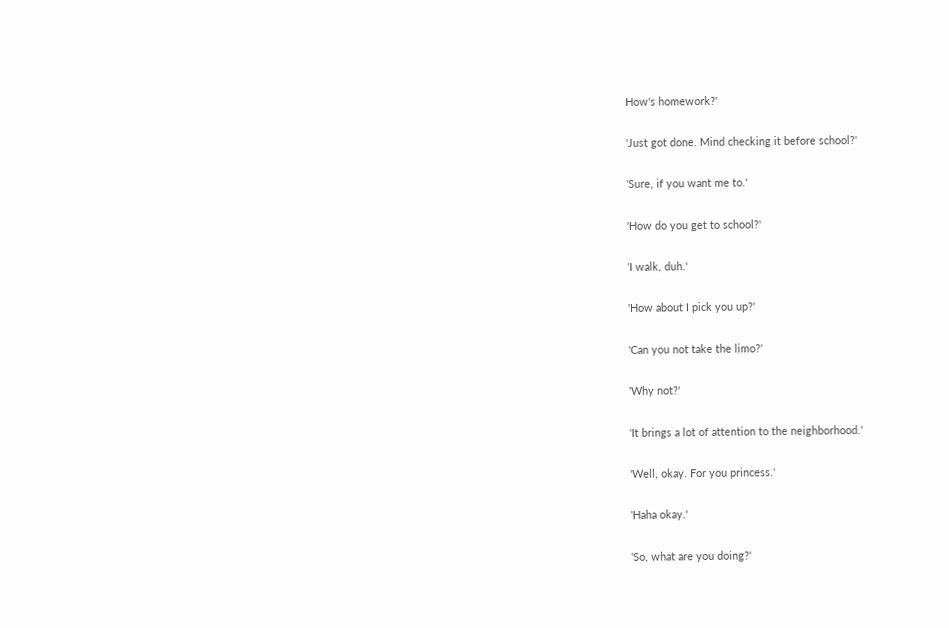How's homework?'

'Just got done. Mind checking it before school?'

'Sure, if you want me to.'

'How do you get to school?'

'I walk, duh.'

'How about I pick you up?'

'Can you not take the limo?'

'Why not?'

'It brings a lot of attention to the neighborhood.'

'Well, okay. For you princess.'

'Haha okay.'

'So, what are you doing?'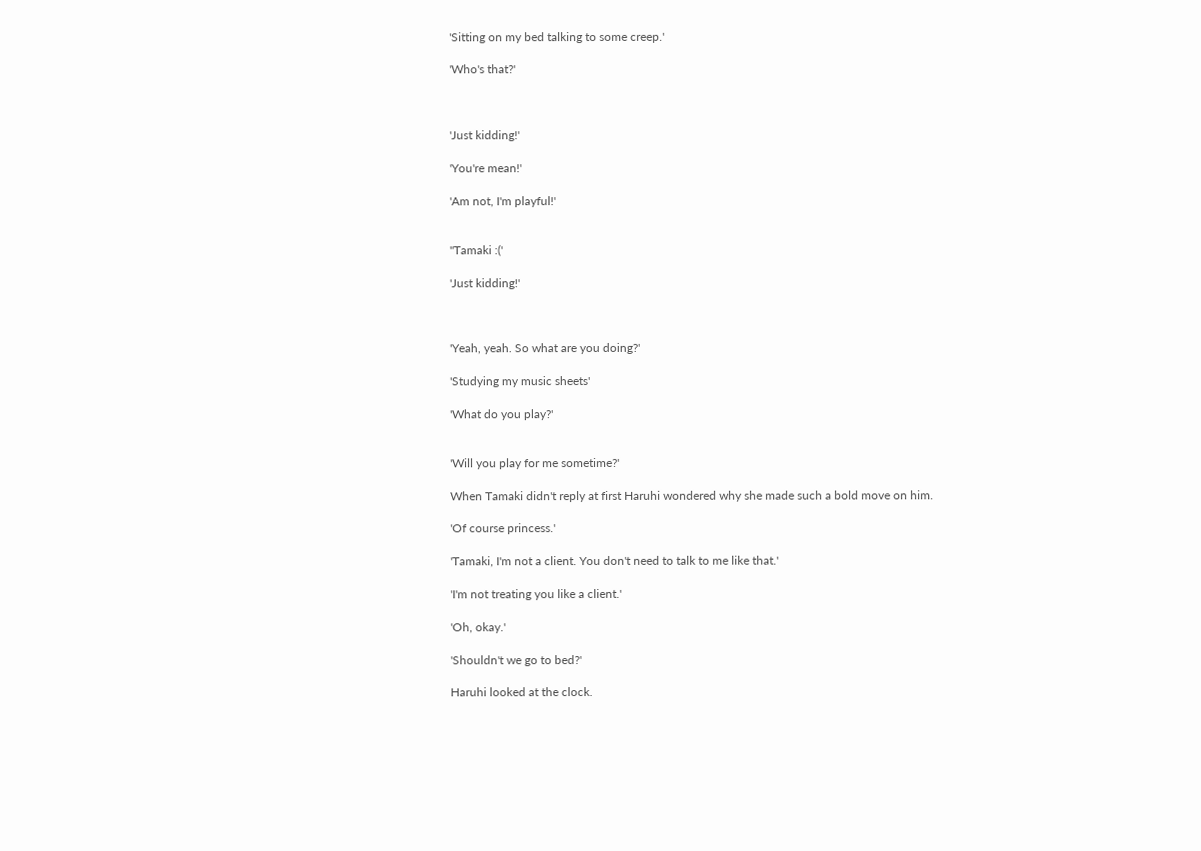'Sitting on my bed talking to some creep.'

'Who's that?'



'Just kidding!'

'You're mean!'

'Am not, I'm playful!'


"Tamaki :('

'Just kidding!'



'Yeah, yeah. So what are you doing?'

'Studying my music sheets'

'What do you play?'


'Will you play for me sometime?'

When Tamaki didn't reply at first Haruhi wondered why she made such a bold move on him.

'Of course princess.'

'Tamaki, I'm not a client. You don't need to talk to me like that.'

'I'm not treating you like a client.'

'Oh, okay.'

'Shouldn't we go to bed?'

Haruhi looked at the clock.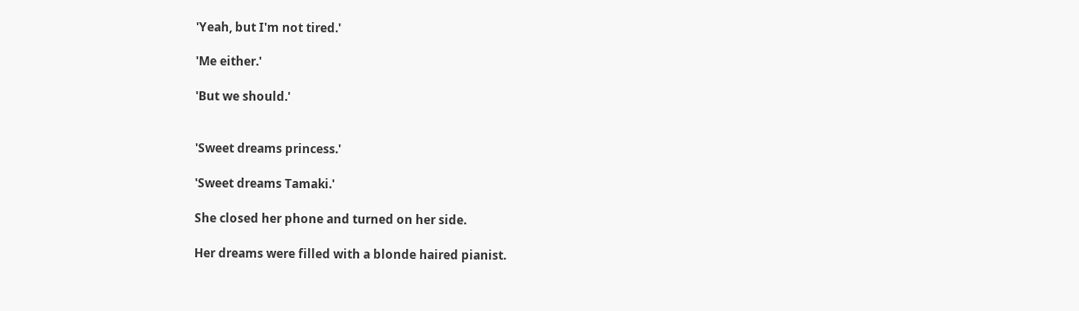'Yeah, but I'm not tired.'

'Me either.'

'But we should.'


'Sweet dreams princess.'

'Sweet dreams Tamaki.'

She closed her phone and turned on her side.

Her dreams were filled with a blonde haired pianist.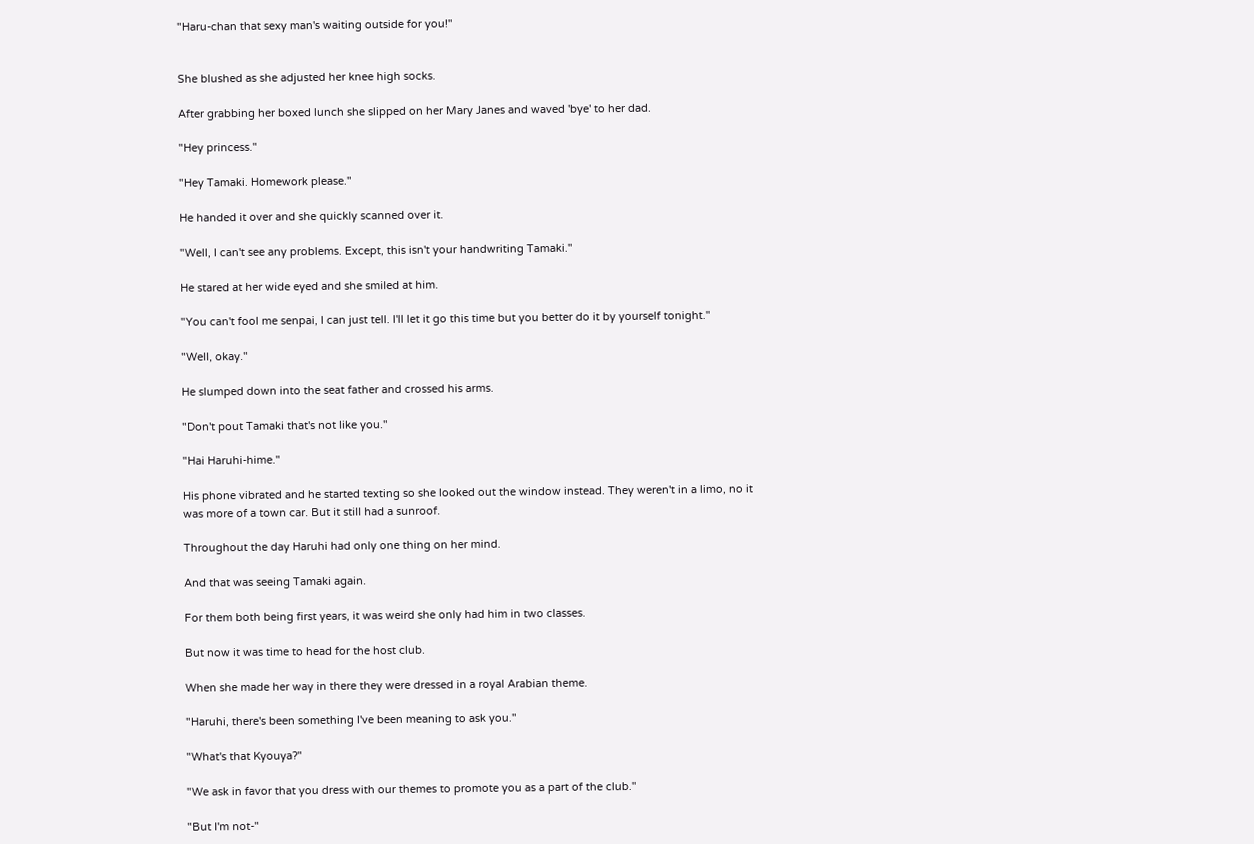"Haru-chan that sexy man's waiting outside for you!"


She blushed as she adjusted her knee high socks.

After grabbing her boxed lunch she slipped on her Mary Janes and waved 'bye' to her dad.

"Hey princess."

"Hey Tamaki. Homework please."

He handed it over and she quickly scanned over it.

"Well, I can't see any problems. Except, this isn't your handwriting Tamaki."

He stared at her wide eyed and she smiled at him.

"You can't fool me senpai, I can just tell. I'll let it go this time but you better do it by yourself tonight."

"Well, okay."

He slumped down into the seat father and crossed his arms.

"Don't pout Tamaki that's not like you."

"Hai Haruhi-hime."

His phone vibrated and he started texting so she looked out the window instead. They weren't in a limo, no it was more of a town car. But it still had a sunroof.

Throughout the day Haruhi had only one thing on her mind.

And that was seeing Tamaki again.

For them both being first years, it was weird she only had him in two classes.

But now it was time to head for the host club.

When she made her way in there they were dressed in a royal Arabian theme.

"Haruhi, there's been something I've been meaning to ask you."

"What's that Kyouya?"

"We ask in favor that you dress with our themes to promote you as a part of the club."

"But I'm not-"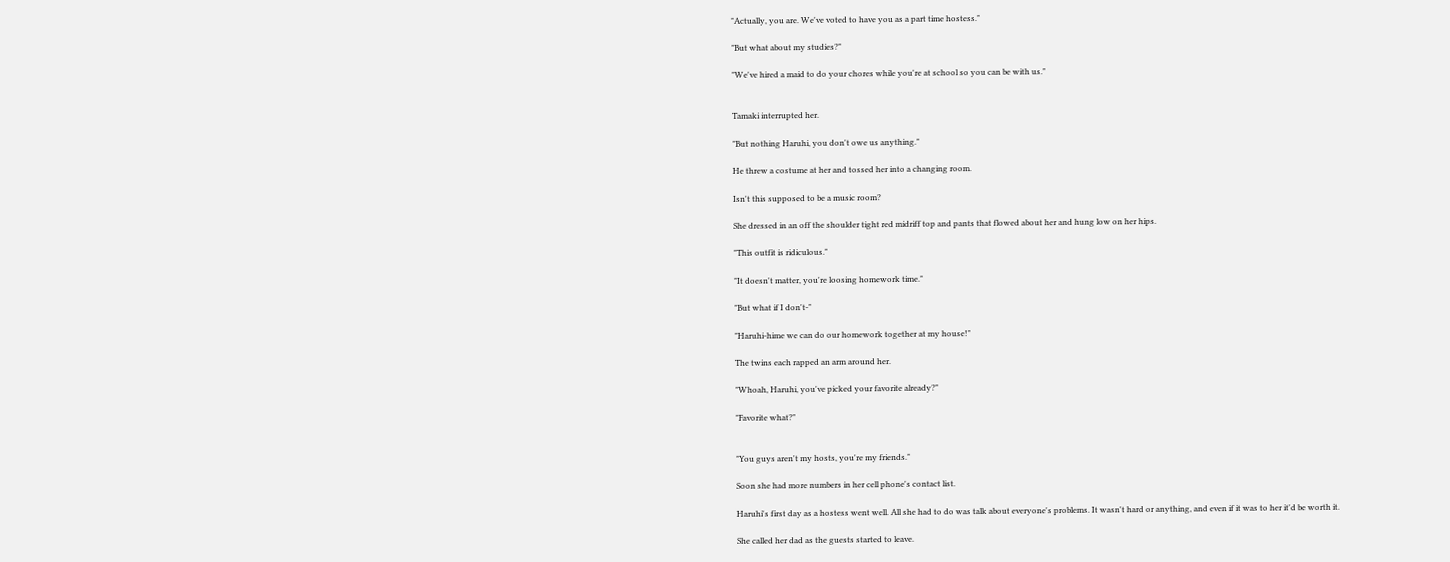"Actually, you are. We've voted to have you as a part time hostess."

"But what about my studies?"

"We've hired a maid to do your chores while you're at school so you can be with us."


Tamaki interrupted her.

"But nothing Haruhi, you don't owe us anything."

He threw a costume at her and tossed her into a changing room.

Isn't this supposed to be a music room?

She dressed in an off the shoulder tight red midriff top and pants that flowed about her and hung low on her hips.

"This outfit is ridiculous."

"It doesn't matter, you're loosing homework time."

"But what if I don't-"

"Haruhi-hime we can do our homework together at my house!"

The twins each rapped an arm around her.

"Whoah, Haruhi, you've picked your favorite already?"

"Favorite what?"


"You guys aren't my hosts, you're my friends."

Soon she had more numbers in her cell phone's contact list.

Haruhi's first day as a hostess went well. All she had to do was talk about everyone's problems. It wasn't hard or anything, and even if it was to her it'd be worth it.

She called her dad as the guests started to leave.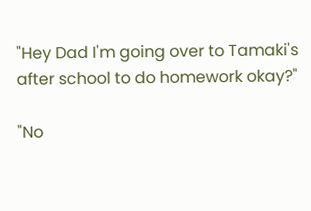"Hey Dad I'm going over to Tamaki's after school to do homework okay?"

"No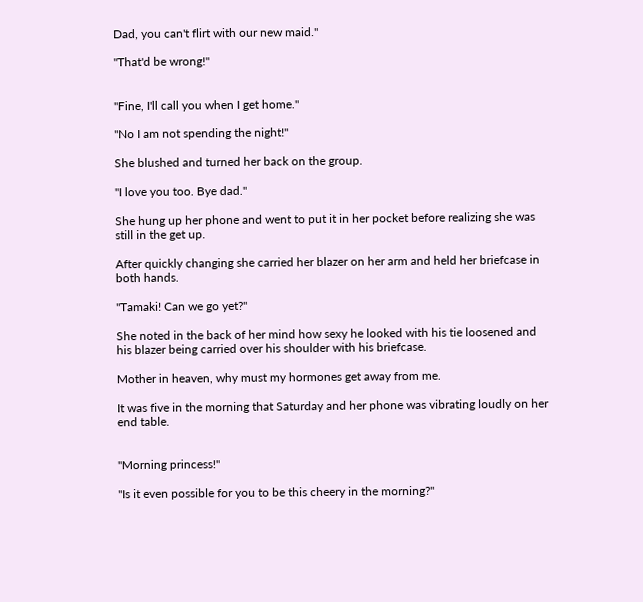Dad, you can't flirt with our new maid."

"That'd be wrong!"


"Fine, I'll call you when I get home."

"No I am not spending the night!"

She blushed and turned her back on the group.

"I love you too. Bye dad."

She hung up her phone and went to put it in her pocket before realizing she was still in the get up.

After quickly changing she carried her blazer on her arm and held her briefcase in both hands.

"Tamaki! Can we go yet?"

She noted in the back of her mind how sexy he looked with his tie loosened and his blazer being carried over his shoulder with his briefcase.

Mother in heaven, why must my hormones get away from me.

It was five in the morning that Saturday and her phone was vibrating loudly on her end table.


"Morning princess!"

"Is it even possible for you to be this cheery in the morning?"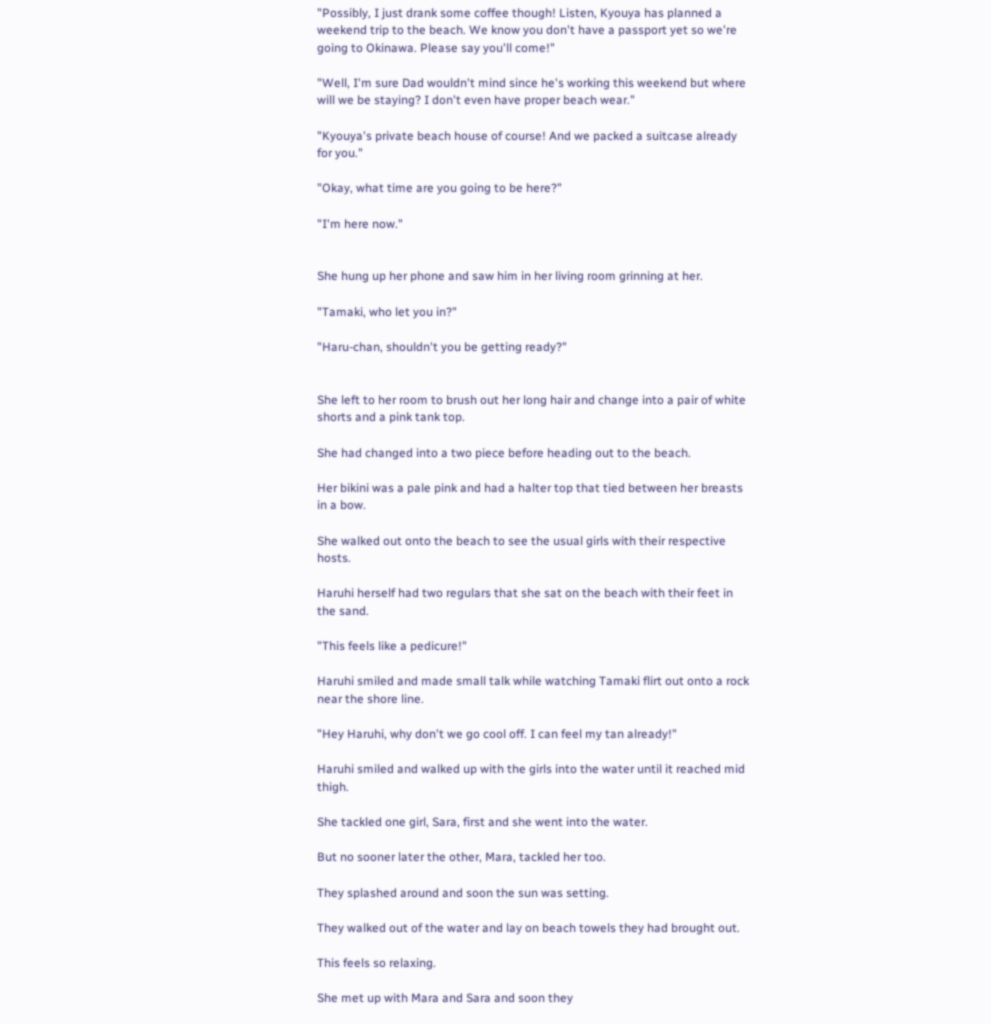"Possibly, I just drank some coffee though! Listen, Kyouya has planned a weekend trip to the beach. We know you don't have a passport yet so we're going to Okinawa. Please say you'll come!"

"Well, I'm sure Dad wouldn't mind since he's working this weekend but where will we be staying? I don't even have proper beach wear."

"Kyouya's private beach house of course! And we packed a suitcase already for you."

"Okay, what time are you going to be here?"

"I'm here now."


She hung up her phone and saw him in her living room grinning at her.

"Tamaki, who let you in?"

"Haru-chan, shouldn't you be getting ready?"


She left to her room to brush out her long hair and change into a pair of white shorts and a pink tank top.

She had changed into a two piece before heading out to the beach.

Her bikini was a pale pink and had a halter top that tied between her breasts in a bow.

She walked out onto the beach to see the usual girls with their respective hosts.

Haruhi herself had two regulars that she sat on the beach with their feet in the sand.

"This feels like a pedicure!"

Haruhi smiled and made small talk while watching Tamaki flirt out onto a rock near the shore line.

"Hey Haruhi, why don't we go cool off. I can feel my tan already!"

Haruhi smiled and walked up with the girls into the water until it reached mid thigh.

She tackled one girl, Sara, first and she went into the water.

But no sooner later the other, Mara, tackled her too.

They splashed around and soon the sun was setting.

They walked out of the water and lay on beach towels they had brought out.

This feels so relaxing.

She met up with Mara and Sara and soon they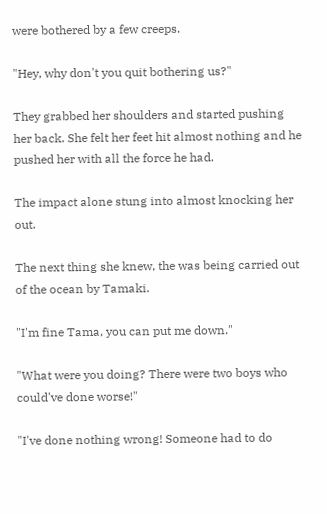were bothered by a few creeps.

"Hey, why don't you quit bothering us?"

They grabbed her shoulders and started pushing her back. She felt her feet hit almost nothing and he pushed her with all the force he had.

The impact alone stung into almost knocking her out.

The next thing she knew, the was being carried out of the ocean by Tamaki.

"I'm fine Tama, you can put me down."

"What were you doing? There were two boys who could've done worse!"

"I've done nothing wrong! Someone had to do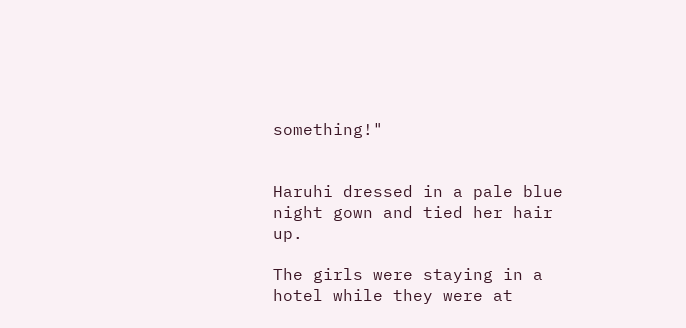something!"


Haruhi dressed in a pale blue night gown and tied her hair up.

The girls were staying in a hotel while they were at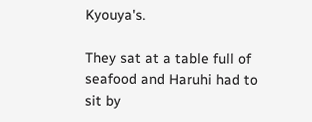Kyouya's.

They sat at a table full of seafood and Haruhi had to sit by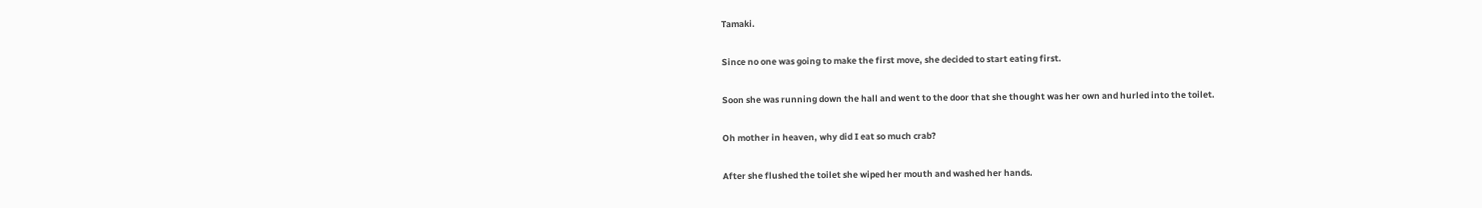Tamaki.

Since no one was going to make the first move, she decided to start eating first.

Soon she was running down the hall and went to the door that she thought was her own and hurled into the toilet.

Oh mother in heaven, why did I eat so much crab?

After she flushed the toilet she wiped her mouth and washed her hands.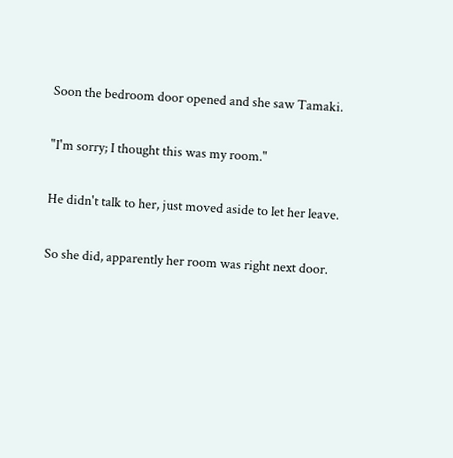Soon the bedroom door opened and she saw Tamaki.

"I'm sorry; I thought this was my room."

He didn't talk to her, just moved aside to let her leave.

So she did, apparently her room was right next door.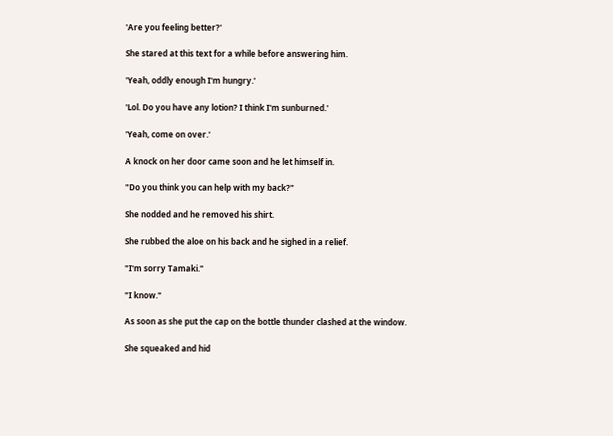'Are you feeling better?'

She stared at this text for a while before answering him.

'Yeah, oddly enough I'm hungry.'

'Lol. Do you have any lotion? I think I'm sunburned.'

'Yeah, come on over.'

A knock on her door came soon and he let himself in.

"Do you think you can help with my back?"

She nodded and he removed his shirt.

She rubbed the aloe on his back and he sighed in a relief.

"I'm sorry Tamaki."

"I know."

As soon as she put the cap on the bottle thunder clashed at the window.

She squeaked and hid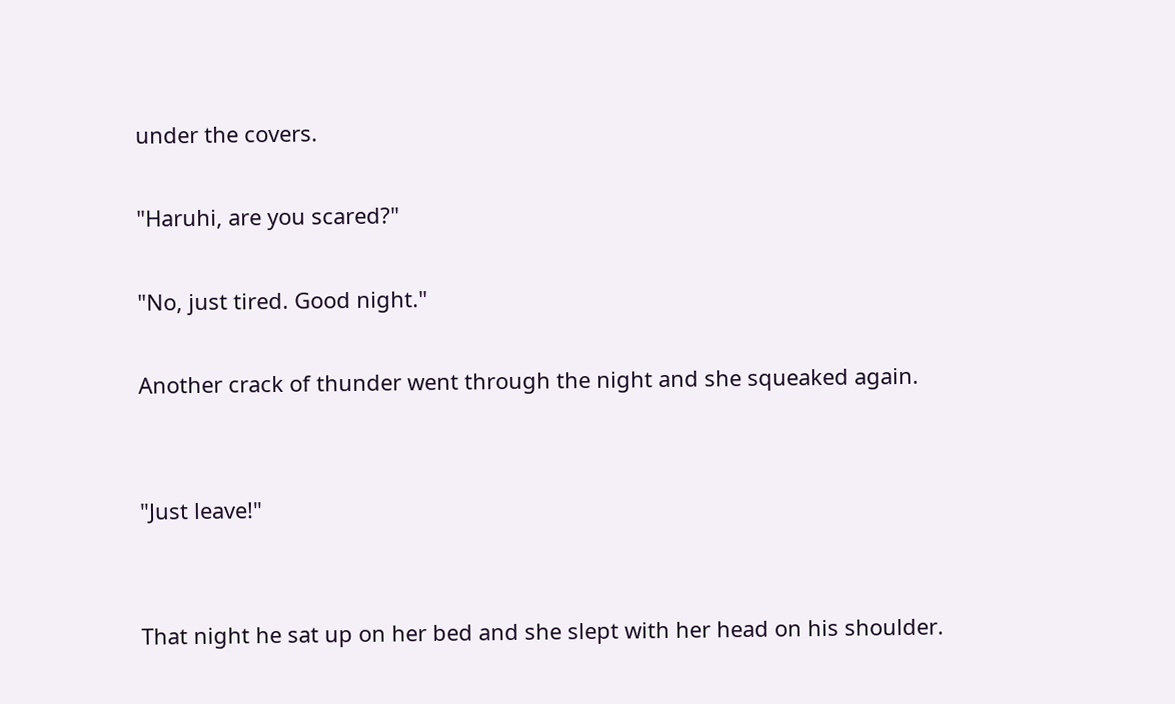under the covers.

"Haruhi, are you scared?"

"No, just tired. Good night."

Another crack of thunder went through the night and she squeaked again.


"Just leave!"


That night he sat up on her bed and she slept with her head on his shoulder.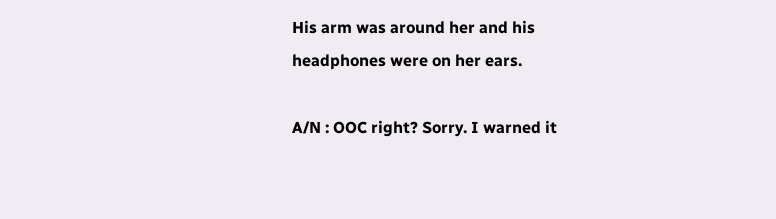His arm was around her and his headphones were on her ears.

A/N : OOC right? Sorry. I warned it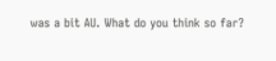was a bit AU. What do you think so far?